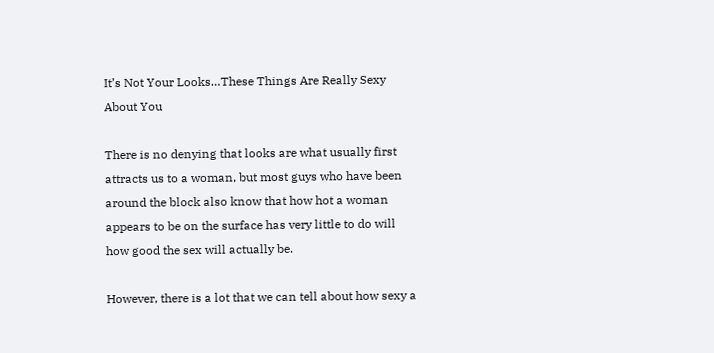It’s Not Your Looks…These Things Are Really Sexy About You

There is no denying that looks are what usually first attracts us to a woman, but most guys who have been around the block also know that how hot a woman appears to be on the surface has very little to do will how good the sex will actually be.

However, there is a lot that we can tell about how sexy a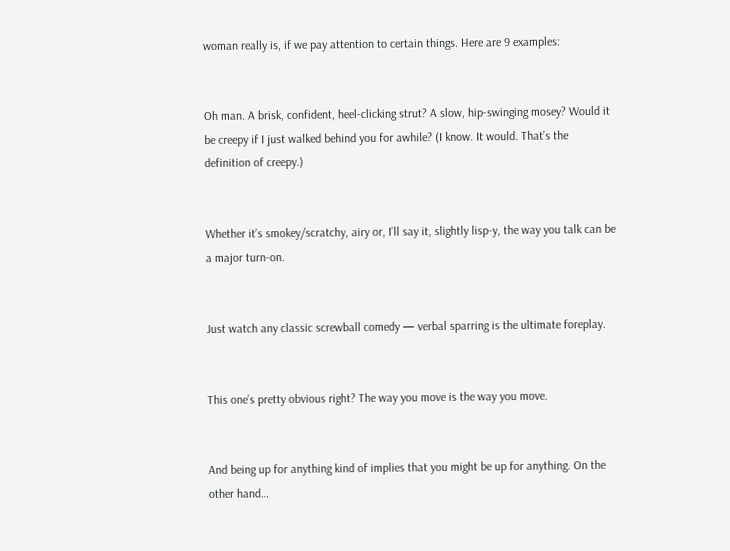woman really is, if we pay attention to certain things. Here are 9 examples:


Oh man. A brisk, confident, heel-clicking strut? A slow, hip-swinging mosey? Would it be creepy if I just walked behind you for awhile? (I know. It would. That’s the definition of creepy.)


Whether it’s smokey/scratchy, airy or, I’ll say it, slightly lisp-y, the way you talk can be a major turn-on.


Just watch any classic screwball comedy — verbal sparring is the ultimate foreplay.


This one’s pretty obvious right? The way you move is the way you move.


And being up for anything kind of implies that you might be up for anything. On the other hand…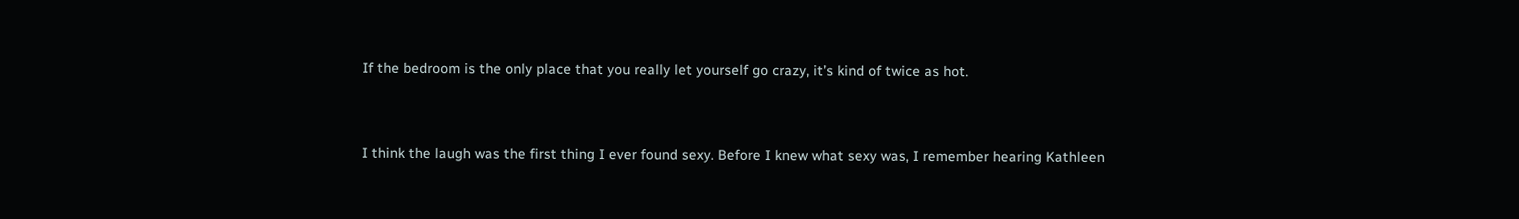If the bedroom is the only place that you really let yourself go crazy, it’s kind of twice as hot.


I think the laugh was the first thing I ever found sexy. Before I knew what sexy was, I remember hearing Kathleen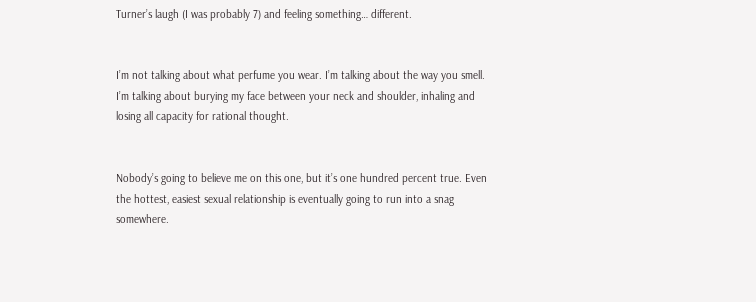Turner’s laugh (I was probably 7) and feeling something… different.


I’m not talking about what perfume you wear. I’m talking about the way you smell. I’m talking about burying my face between your neck and shoulder, inhaling and losing all capacity for rational thought.


Nobody’s going to believe me on this one, but it’s one hundred percent true. Even the hottest, easiest sexual relationship is eventually going to run into a snag somewhere.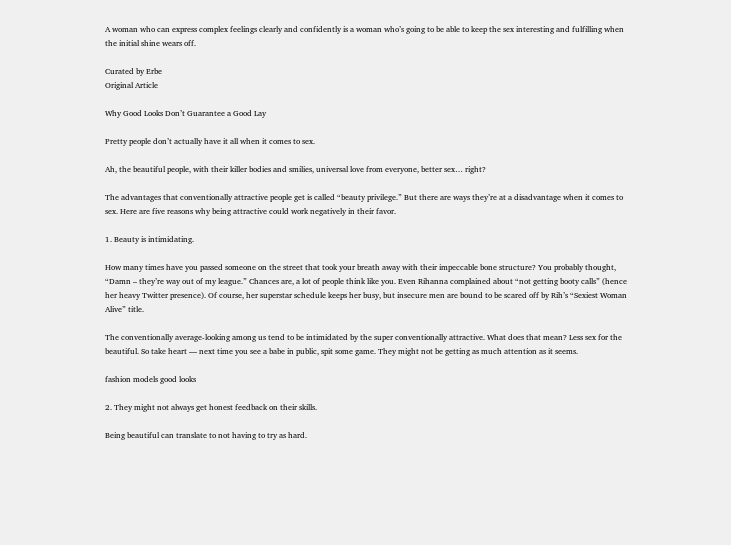A woman who can express complex feelings clearly and confidently is a woman who’s going to be able to keep the sex interesting and fulfilling when the initial shine wears off.

Curated by Erbe
Original Article

Why Good Looks Don’t Guarantee a Good Lay

Pretty people don’t actually have it all when it comes to sex.

Ah, the beautiful people, with their killer bodies and smilies, universal love from everyone, better sex… right?

The advantages that conventionally attractive people get is called “beauty privilege.” But there are ways they’re at a disadvantage when it comes to sex. Here are five reasons why being attractive could work negatively in their favor.

1. Beauty is intimidating.

How many times have you passed someone on the street that took your breath away with their impeccable bone structure? You probably thought, “Damn – they’re way out of my league.” Chances are, a lot of people think like you. Even Rihanna complained about “not getting booty calls” (hence her heavy Twitter presence). Of course, her superstar schedule keeps her busy, but insecure men are bound to be scared off by Rih’s “Sexiest Woman Alive” title.

The conventionally average-looking among us tend to be intimidated by the super conventionally attractive. What does that mean? Less sex for the beautiful. So take heart — next time you see a babe in public, spit some game. They might not be getting as much attention as it seems.

fashion models good looks

2. They might not always get honest feedback on their skills.

Being beautiful can translate to not having to try as hard.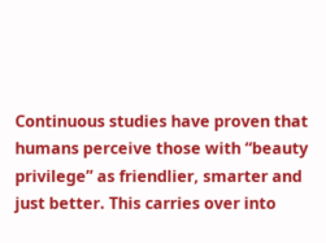Continuous studies have proven that humans perceive those with “beauty privilege” as friendlier, smarter and just better. This carries over into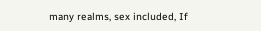many realms, sex included, If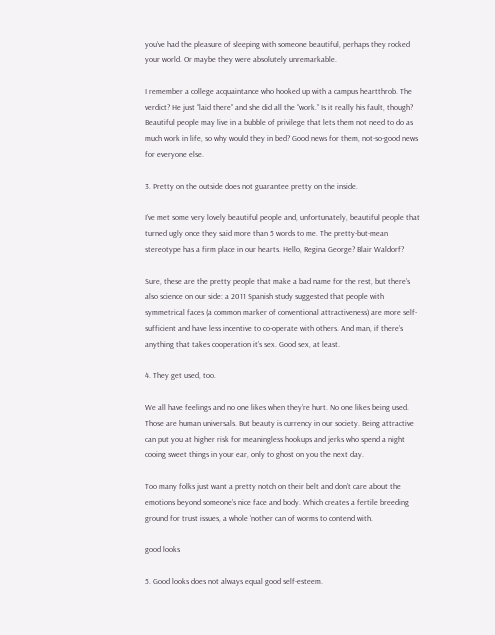you’ve had the pleasure of sleeping with someone beautiful, perhaps they rocked your world. Or maybe they were absolutely unremarkable.

I remember a college acquaintance who hooked up with a campus heartthrob. The verdict? He just “laid there” and she did all the “work.” Is it really his fault, though? Beautiful people may live in a bubble of privilege that lets them not need to do as much work in life, so why would they in bed? Good news for them, not-so-good news for everyone else.

3. Pretty on the outside does not guarantee pretty on the inside.

I’ve met some very lovely beautiful people and, unfortunately, beautiful people that turned ugly once they said more than 5 words to me. The pretty-but-mean stereotype has a firm place in our hearts. Hello, Regina George? Blair Waldorf?

Sure, these are the pretty people that make a bad name for the rest, but there’s also science on our side: a 2011 Spanish study suggested that people with symmetrical faces (a common marker of conventional attractiveness) are more self-sufficient and have less incentive to co-operate with others. And man, if there’s anything that takes cooperation it’s sex. Good sex, at least.

4. They get used, too.

We all have feelings and no one likes when they’re hurt. No one likes being used. Those are human universals. But beauty is currency in our society. Being attractive can put you at higher risk for meaningless hookups and jerks who spend a night cooing sweet things in your ear, only to ghost on you the next day.

Too many folks just want a pretty notch on their belt and don’t care about the emotions beyond someone’s nice face and body. Which creates a fertile breeding ground for trust issues, a whole ‘nother can of worms to contend with.

good looks

5. Good looks does not always equal good self-esteem.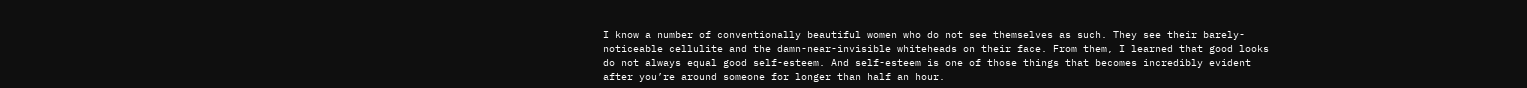I know a number of conventionally beautiful women who do not see themselves as such. They see their barely-noticeable cellulite and the damn-near-invisible whiteheads on their face. From them, I learned that good looks do not always equal good self-esteem. And self-esteem is one of those things that becomes incredibly evident after you’re around someone for longer than half an hour.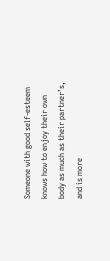Someone with good self-esteem knows how to enjoy their own body as much as their partner’s, and is more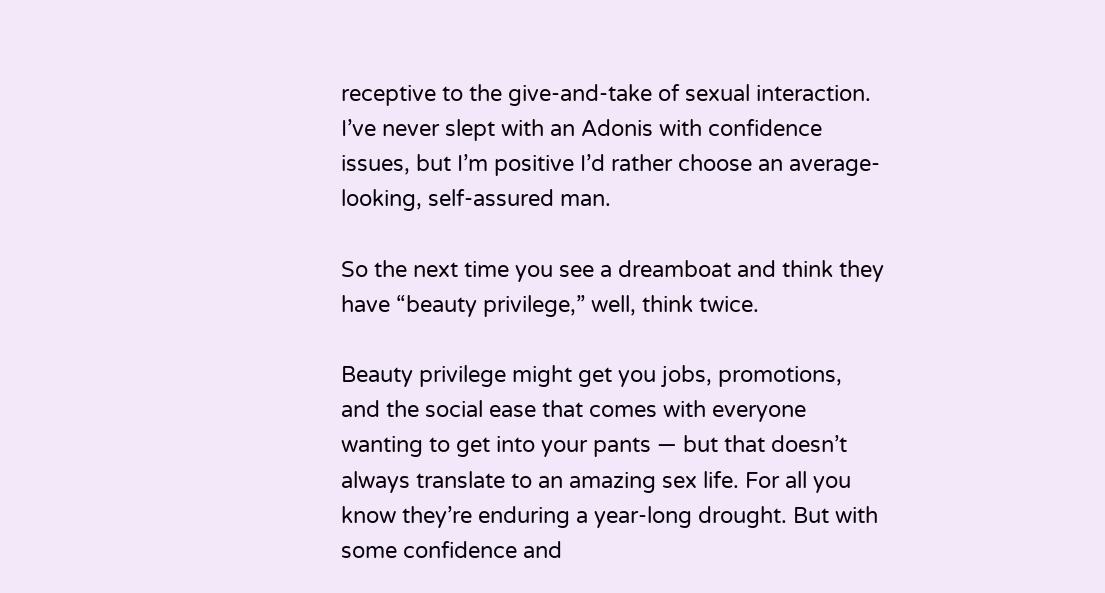receptive to the give-and-take of sexual interaction. I’ve never slept with an Adonis with confidence issues, but I’m positive I’d rather choose an average-looking, self-assured man.

So the next time you see a dreamboat and think they have “beauty privilege,” well, think twice.

Beauty privilege might get you jobs, promotions, and the social ease that comes with everyone wanting to get into your pants — but that doesn’t always translate to an amazing sex life. For all you know they’re enduring a year-long drought. But with some confidence and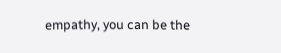empathy, you can be the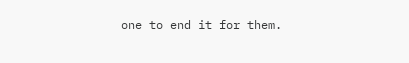one to end it for them.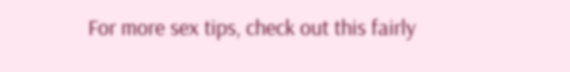For more sex tips, check out this fairly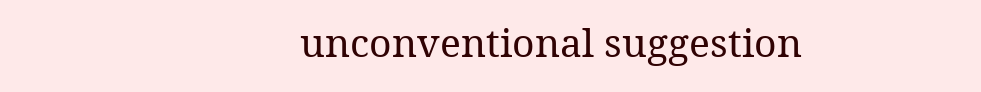unconventional suggestion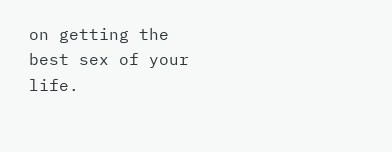on getting the best sex of your life.